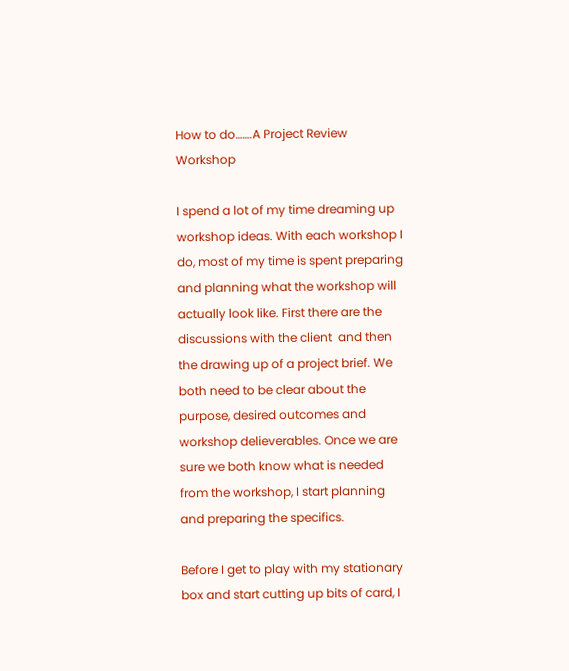How to do…….A Project Review Workshop

I spend a lot of my time dreaming up workshop ideas. With each workshop I do, most of my time is spent preparing and planning what the workshop will actually look like. First there are the discussions with the client  and then the drawing up of a project brief. We both need to be clear about the purpose, desired outcomes and workshop delieverables. Once we are sure we both know what is needed from the workshop, I start planning and preparing the specifics.

Before I get to play with my stationary box and start cutting up bits of card, I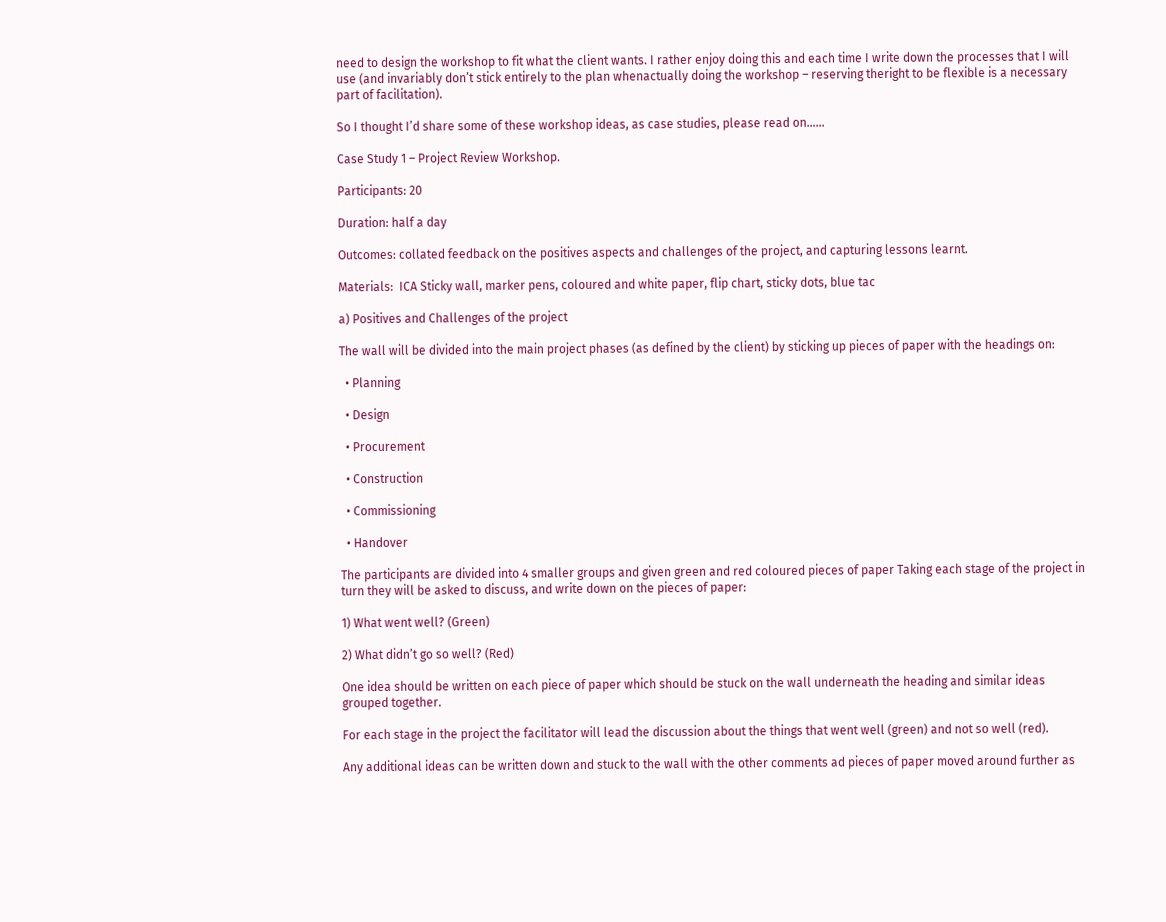need to design the workshop to fit what the client wants. I rather enjoy doing this and each time I write down the processes that I will use (and invariably don’t stick entirely to the plan whenactually doing the workshop – reserving theright to be flexible is a necessary part of facilitation).

So I thought I’d share some of these workshop ideas, as case studies, please read on……

Case Study 1 – Project Review Workshop.

Participants: 20

Duration: half a day

Outcomes: collated feedback on the positives aspects and challenges of the project, and capturing lessons learnt.

Materials:  ICA Sticky wall, marker pens, coloured and white paper, flip chart, sticky dots, blue tac

a) Positives and Challenges of the project

The wall will be divided into the main project phases (as defined by the client) by sticking up pieces of paper with the headings on:

  • Planning

  • Design

  • Procurement

  • Construction

  • Commissioning

  • Handover

The participants are divided into 4 smaller groups and given green and red coloured pieces of paper Taking each stage of the project in turn they will be asked to discuss, and write down on the pieces of paper:

1) What went well? (Green)

2) What didn’t go so well? (Red)

One idea should be written on each piece of paper which should be stuck on the wall underneath the heading and similar ideas grouped together.

For each stage in the project the facilitator will lead the discussion about the things that went well (green) and not so well (red).

Any additional ideas can be written down and stuck to the wall with the other comments ad pieces of paper moved around further as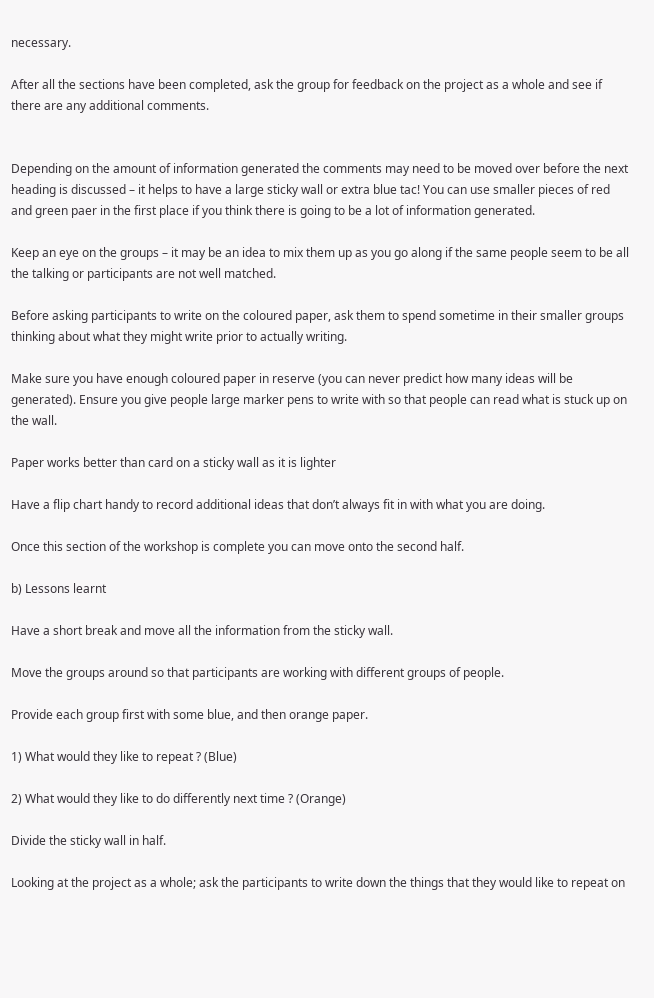necessary.

After all the sections have been completed, ask the group for feedback on the project as a whole and see if there are any additional comments.


Depending on the amount of information generated the comments may need to be moved over before the next heading is discussed – it helps to have a large sticky wall or extra blue tac! You can use smaller pieces of red and green paer in the first place if you think there is going to be a lot of information generated.

Keep an eye on the groups – it may be an idea to mix them up as you go along if the same people seem to be all the talking or participants are not well matched.

Before asking participants to write on the coloured paper, ask them to spend sometime in their smaller groups thinking about what they might write prior to actually writing.

Make sure you have enough coloured paper in reserve (you can never predict how many ideas will be generated). Ensure you give people large marker pens to write with so that people can read what is stuck up on the wall.

Paper works better than card on a sticky wall as it is lighter

Have a flip chart handy to record additional ideas that don’t always fit in with what you are doing.

Once this section of the workshop is complete you can move onto the second half.

b) Lessons learnt

Have a short break and move all the information from the sticky wall.

Move the groups around so that participants are working with different groups of people.

Provide each group first with some blue, and then orange paper.

1) What would they like to repeat ? (Blue)

2) What would they like to do differently next time ? (Orange)

Divide the sticky wall in half.

Looking at the project as a whole; ask the participants to write down the things that they would like to repeat on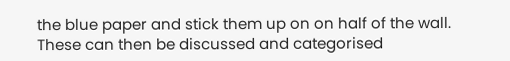the blue paper and stick them up on on half of the wall. These can then be discussed and categorised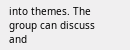into themes. The group can discuss and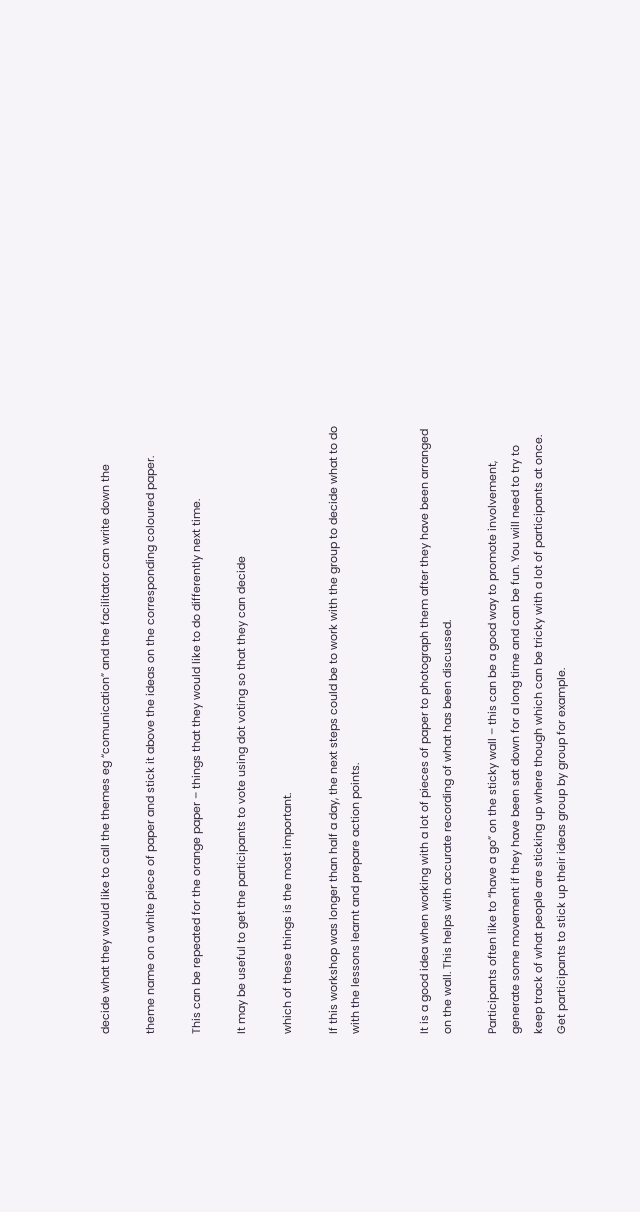decide what they would like to call the themes eg “comunication” and the facilitator can write down the

theme name on a white piece of paper and stick it above the ideas on the corresponding coloured paper.

This can be repeated for the orange paper – things that they would like to do differently next time.

It may be useful to get the participants to vote using dot voting so that they can decide

which of these things is the most important.

If this workshop was longer than half a day, the next steps could be to work with the group to decide what to do with the lessons learnt and prepare action points.


It is a good idea when working with a lot of pieces of paper to photograph them after they have been arranged on the wall. This helps with accurate recording of what has been discussed.

Participants often like to “have a go” on the sticky wall – this can be a good way to promote involvement, generate some movement if they have been sat down for a long time and can be fun. You will need to try to keep track of what people are sticking up where though which can be tricky with a lot of participants at once. Get participants to stick up their ideas group by group for example.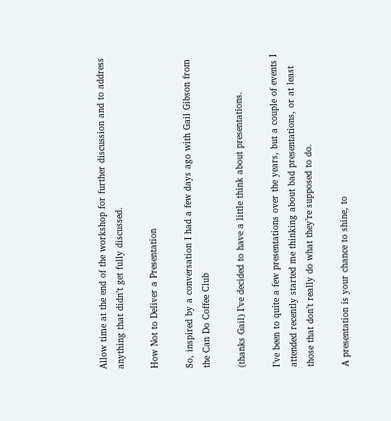Allow time at the end of the workshop for further discussion and to address anything that didn’t get fully discussed.

How Not to Deliver a Presentation

So, inspired by a conversation I had a few days ago with Gail Gibson from the Can Do Coffee Club

(thanks Gail) I’ve decided to have a little think about presentations.

I’ve been to quite a few presentations over the years, but a couple of events I attended recently started me thinking about bad presentations, or at least those that don’t really do what they’re supposed to do.

A presentation is your chance to shine, to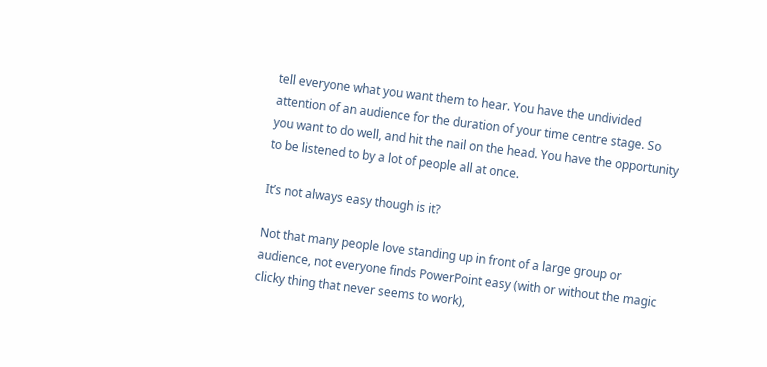tell everyone what you want them to hear. You have the undivided attention of an audience for the duration of your time centre stage. So you want to do well, and hit the nail on the head. You have the opportunity to be listened to by a lot of people all at once.

It’s not always easy though is it?

Not that many people love standing up in front of a large group or audience, not everyone finds PowerPoint easy (with or without the magic clicky thing that never seems to work),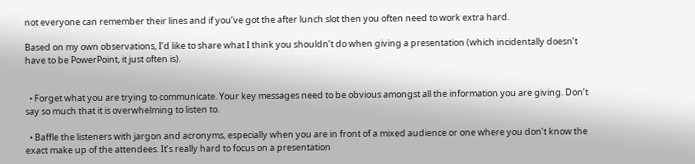not everyone can remember their lines and if you’ve got the after lunch slot then you often need to work extra hard.

Based on my own observations, I’d like to share what I think you shouldn’t do when giving a presentation (which incidentally doesn’t have to be PowerPoint, it just often is).


  • Forget what you are trying to communicate. Your key messages need to be obvious amongst all the information you are giving. Don’t say so much that it is overwhelming to listen to.

  • Baffle the listeners with jargon and acronyms, especially when you are in front of a mixed audience or one where you don’t know the exact make up of the attendees. It’s really hard to focus on a presentation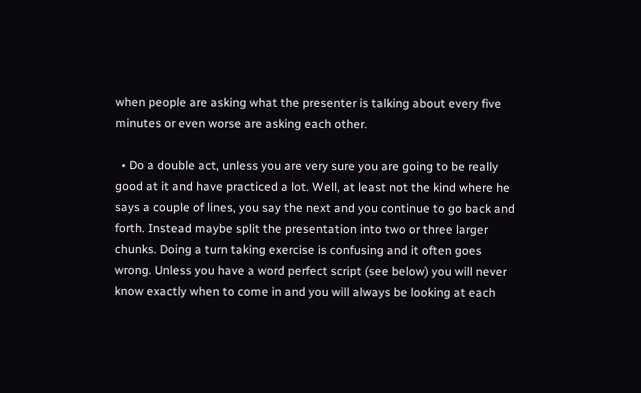when people are asking what the presenter is talking about every five minutes or even worse are asking each other.

  • Do a double act, unless you are very sure you are going to be really good at it and have practiced a lot. Well, at least not the kind where he says a couple of lines, you say the next and you continue to go back and forth. Instead maybe split the presentation into two or three larger chunks. Doing a turn taking exercise is confusing and it often goes wrong. Unless you have a word perfect script (see below) you will never know exactly when to come in and you will always be looking at each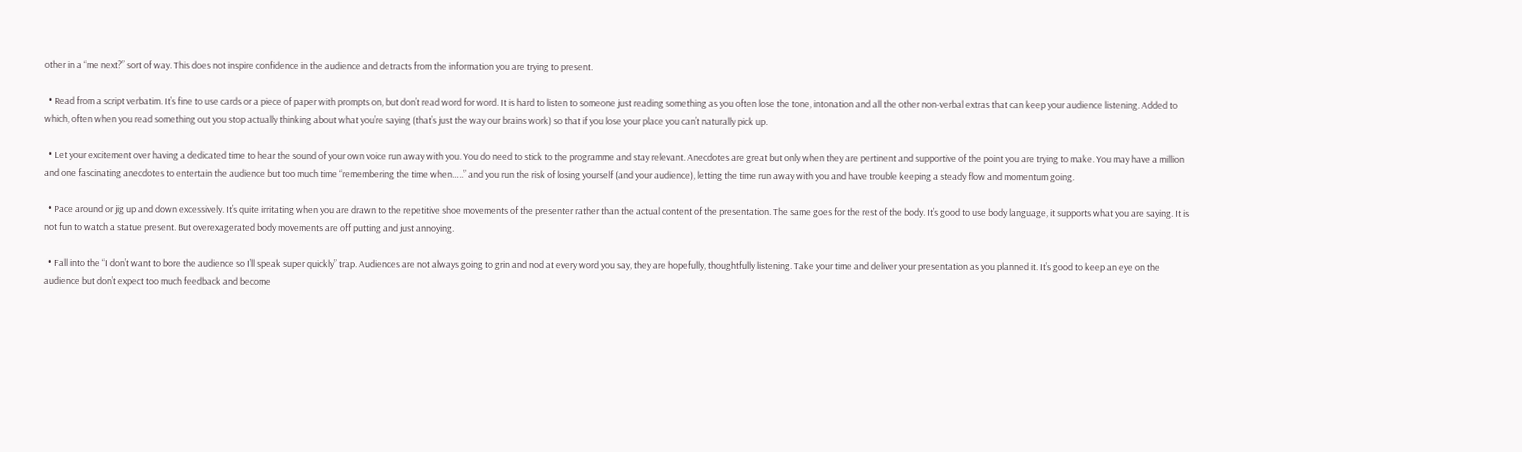other in a “me next?” sort of way. This does not inspire confidence in the audience and detracts from the information you are trying to present.

  • Read from a script verbatim. It’s fine to use cards or a piece of paper with prompts on, but don’t read word for word. It is hard to listen to someone just reading something as you often lose the tone, intonation and all the other non-verbal extras that can keep your audience listening. Added to which, often when you read something out you stop actually thinking about what you’re saying (that’s just the way our brains work) so that if you lose your place you can’t naturally pick up.

  • Let your excitement over having a dedicated time to hear the sound of your own voice run away with you. You do need to stick to the programme and stay relevant. Anecdotes are great but only when they are pertinent and supportive of the point you are trying to make. You may have a million and one fascinating anecdotes to entertain the audience but too much time “remembering the time when…..” and you run the risk of losing yourself (and your audience), letting the time run away with you and have trouble keeping a steady flow and momentum going.

  • Pace around or jig up and down excessively. It’s quite irritating when you are drawn to the repetitive shoe movements of the presenter rather than the actual content of the presentation. The same goes for the rest of the body. It’s good to use body language, it supports what you are saying. It is not fun to watch a statue present. But overexagerated body movements are off putting and just annoying.

  • Fall into the “I don’t want to bore the audience so I’ll speak super quickly” trap. Audiences are not always going to grin and nod at every word you say, they are hopefully, thoughtfully listening. Take your time and deliver your presentation as you planned it. It’s good to keep an eye on the audience but don’t expect too much feedback and become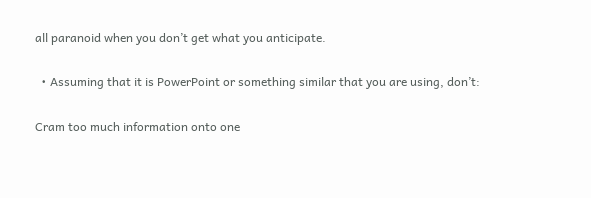all paranoid when you don’t get what you anticipate.

  • Assuming that it is PowerPoint or something similar that you are using, don’t:

Cram too much information onto one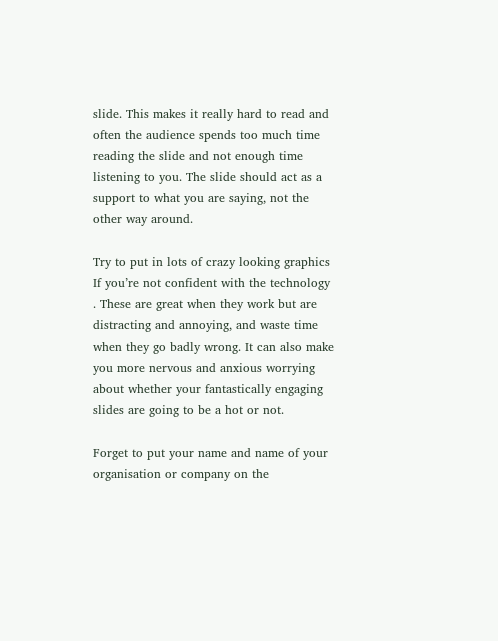slide. This makes it really hard to read and often the audience spends too much time reading the slide and not enough time listening to you. The slide should act as a support to what you are saying, not the other way around.

Try to put in lots of crazy looking graphics If you’re not confident with the technology . These are great when they work but are distracting and annoying, and waste time when they go badly wrong. It can also make you more nervous and anxious worrying about whether your fantastically engaging slides are going to be a hot or not.

Forget to put your name and name of your organisation or company on the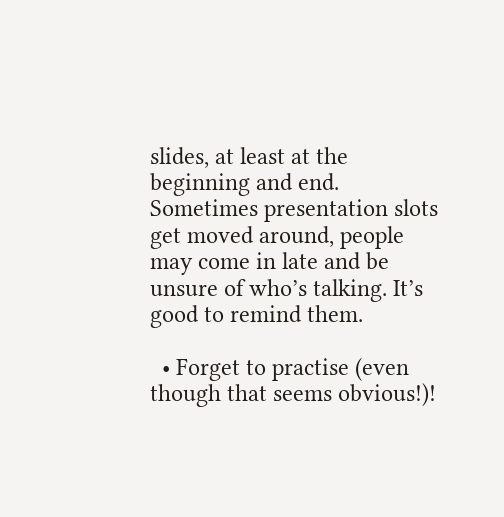slides, at least at the beginning and end. Sometimes presentation slots get moved around, people may come in late and be unsure of who’s talking. It’s good to remind them.

  • Forget to practise (even though that seems obvious!)!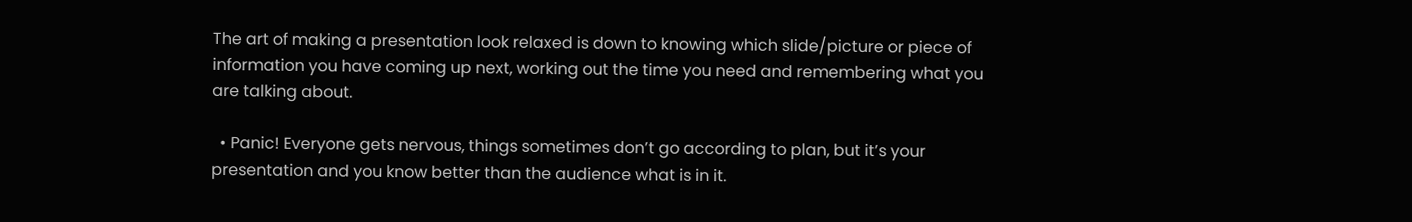The art of making a presentation look relaxed is down to knowing which slide/picture or piece of information you have coming up next, working out the time you need and remembering what you are talking about.

  • Panic! Everyone gets nervous, things sometimes don’t go according to plan, but it’s your presentation and you know better than the audience what is in it.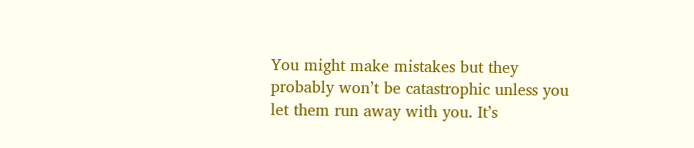You might make mistakes but they probably won’t be catastrophic unless you let them run away with you. It’s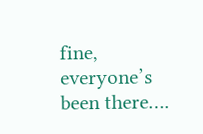fine, everyone’s been there….